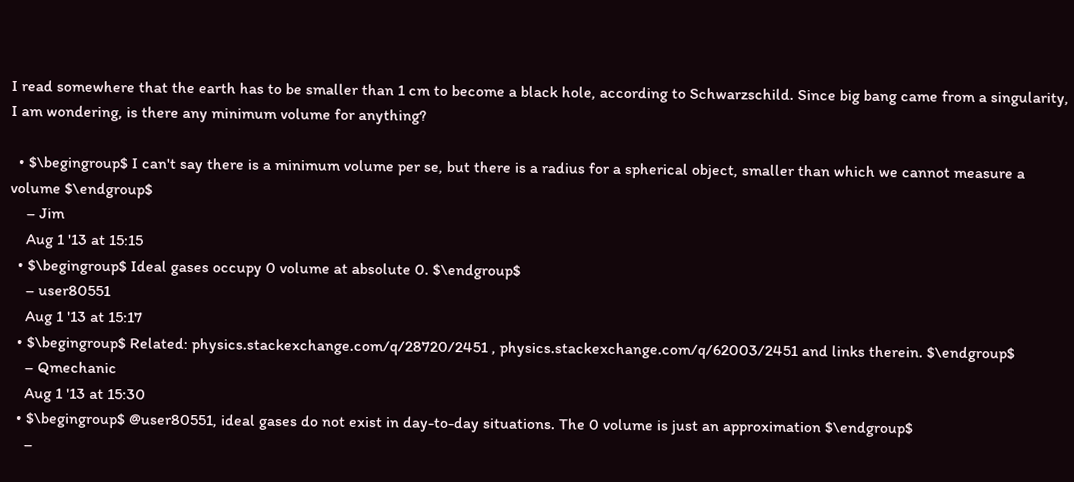I read somewhere that the earth has to be smaller than 1 cm to become a black hole, according to Schwarzschild. Since big bang came from a singularity, I am wondering, is there any minimum volume for anything?

  • $\begingroup$ I can't say there is a minimum volume per se, but there is a radius for a spherical object, smaller than which we cannot measure a volume $\endgroup$
    – Jim
    Aug 1 '13 at 15:15
  • $\begingroup$ Ideal gases occupy 0 volume at absolute 0. $\endgroup$
    – user80551
    Aug 1 '13 at 15:17
  • $\begingroup$ Related: physics.stackexchange.com/q/28720/2451 , physics.stackexchange.com/q/62003/2451 and links therein. $\endgroup$
    – Qmechanic
    Aug 1 '13 at 15:30
  • $\begingroup$ @user80551, ideal gases do not exist in day-to-day situations. The 0 volume is just an approximation $\endgroup$
    –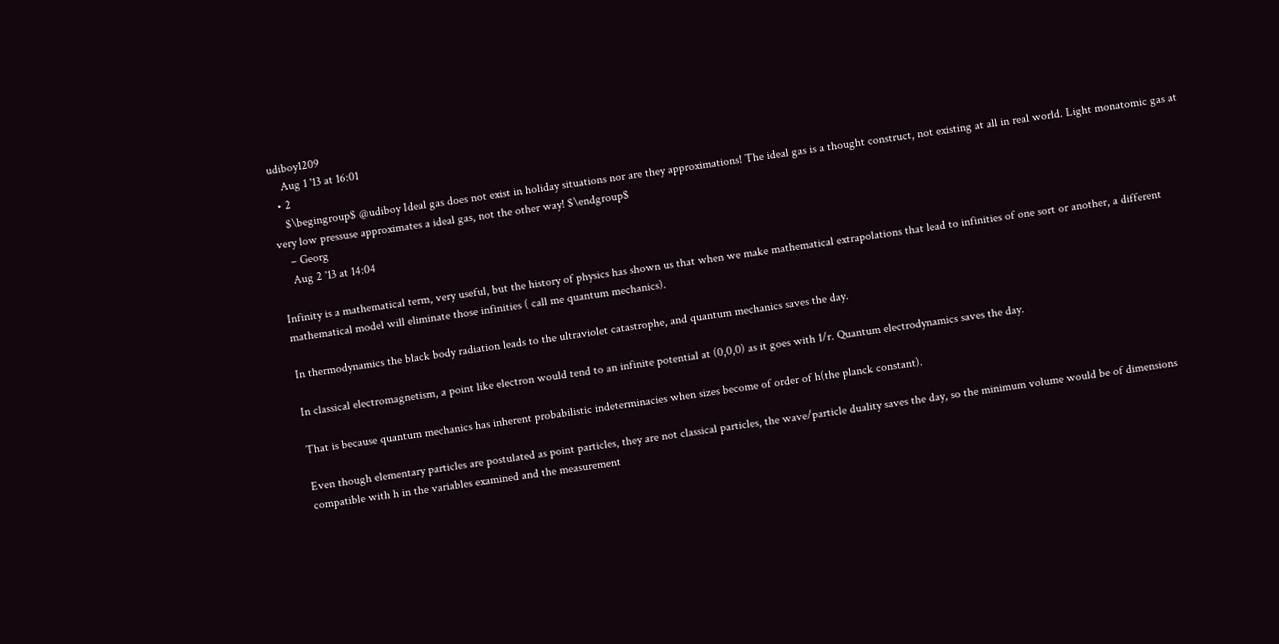udiboy1209
    Aug 1 '13 at 16:01
  • 2
    $\begingroup$ @udiboy Ideal gas does not exist in holiday situations nor are they approximations! The ideal gas is a thought construct, not existing at all in real world. Light monatomic gas at very low pressuse approximates a ideal gas, not the other way! $\endgroup$
    – Georg
    Aug 2 '13 at 14:04

Infinity is a mathematical term, very useful, but the history of physics has shown us that when we make mathematical extrapolations that lead to infinities of one sort or another, a different mathematical model will eliminate those infinities ( call me quantum mechanics).

In thermodynamics the black body radiation leads to the ultraviolet catastrophe, and quantum mechanics saves the day.

In classical electromagnetism, a point like electron would tend to an infinite potential at (0,0,0) as it goes with 1/r. Quantum electrodynamics saves the day.

That is because quantum mechanics has inherent probabilistic indeterminacies when sizes become of order of h(the planck constant).

Even though elementary particles are postulated as point particles, they are not classical particles, the wave/particle duality saves the day, so the minimum volume would be of dimensions compatible with h in the variables examined and the measurement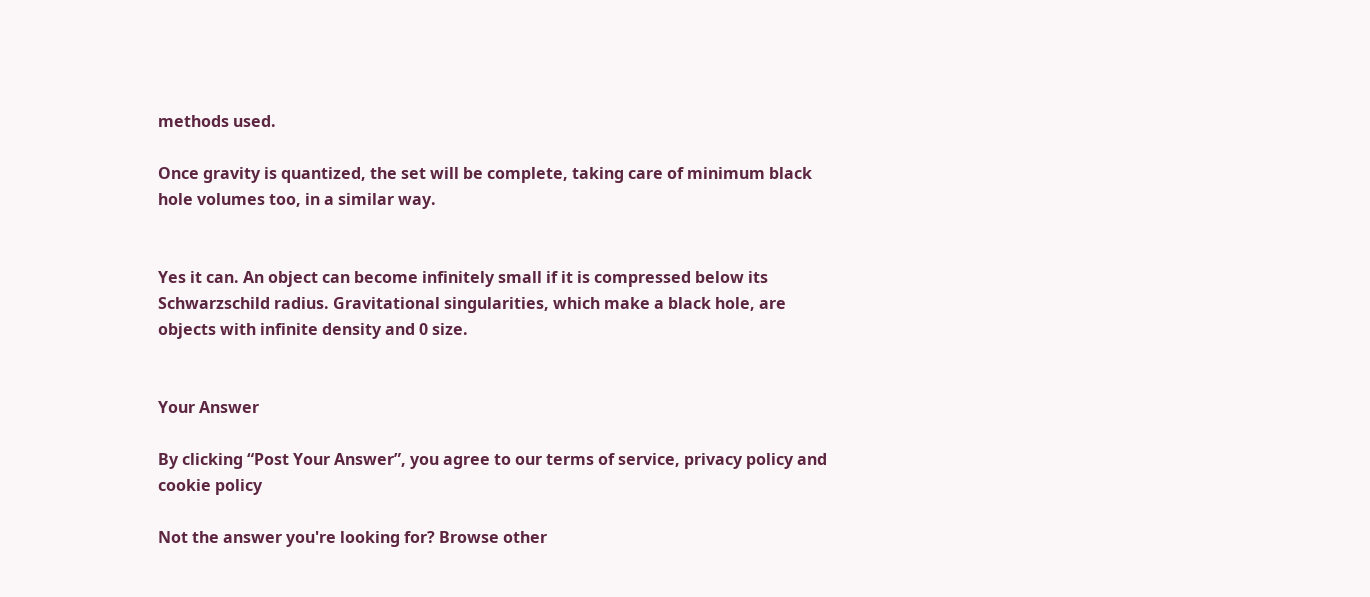methods used.

Once gravity is quantized, the set will be complete, taking care of minimum black hole volumes too, in a similar way.


Yes it can. An object can become infinitely small if it is compressed below its Schwarzschild radius. Gravitational singularities, which make a black hole, are objects with infinite density and 0 size.


Your Answer

By clicking “Post Your Answer”, you agree to our terms of service, privacy policy and cookie policy

Not the answer you're looking for? Browse other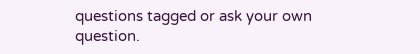questions tagged or ask your own question.